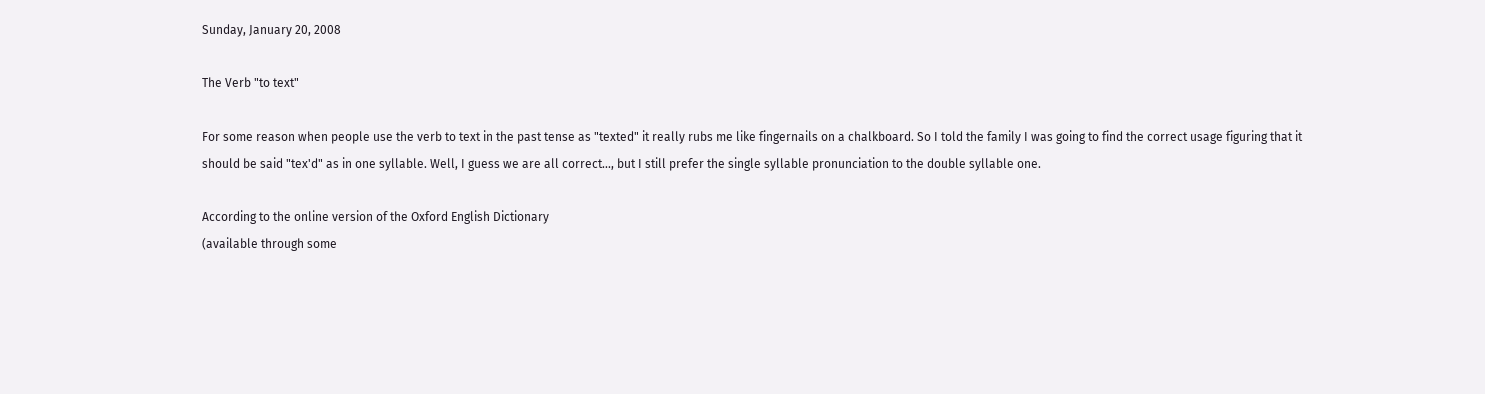Sunday, January 20, 2008

The Verb "to text"

For some reason when people use the verb to text in the past tense as "texted" it really rubs me like fingernails on a chalkboard. So I told the family I was going to find the correct usage figuring that it should be said "tex'd" as in one syllable. Well, I guess we are all correct..., but I still prefer the single syllable pronunciation to the double syllable one.

According to the online version of the Oxford English Dictionary
(available through some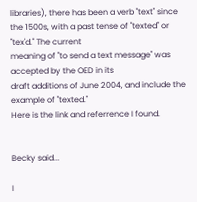libraries), there has been a verb "text" since
the 1500s, with a past tense of "texted" or "tex'd." The current
meaning of "to send a text message" was accepted by the OED in its
draft additions of June 2004, and include the example of "texted."
Here is the link and referrence I found.


Becky said...

I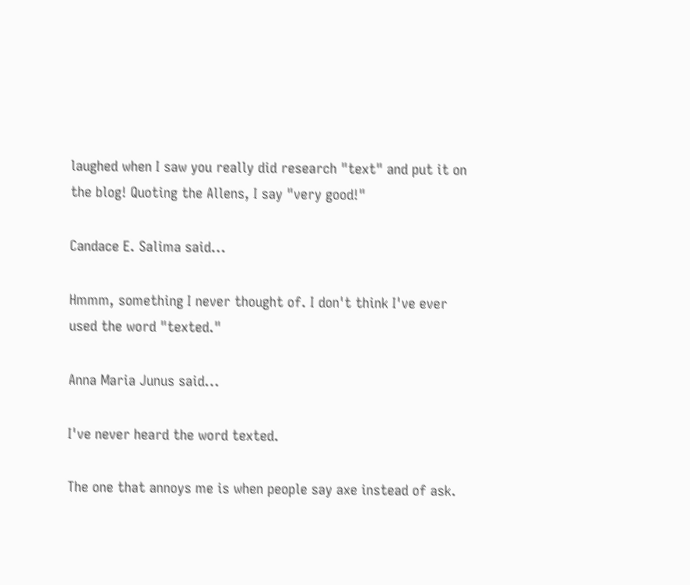laughed when I saw you really did research "text" and put it on the blog! Quoting the Allens, I say "very good!"

Candace E. Salima said...

Hmmm, something I never thought of. I don't think I've ever used the word "texted."

Anna Maria Junus said...

I've never heard the word texted.

The one that annoys me is when people say axe instead of ask.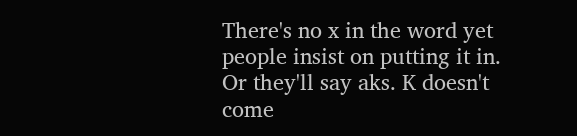There's no x in the word yet people insist on putting it in. Or they'll say aks. K doesn't come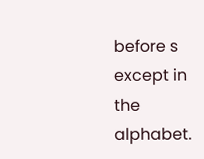before s except in the alphabet.